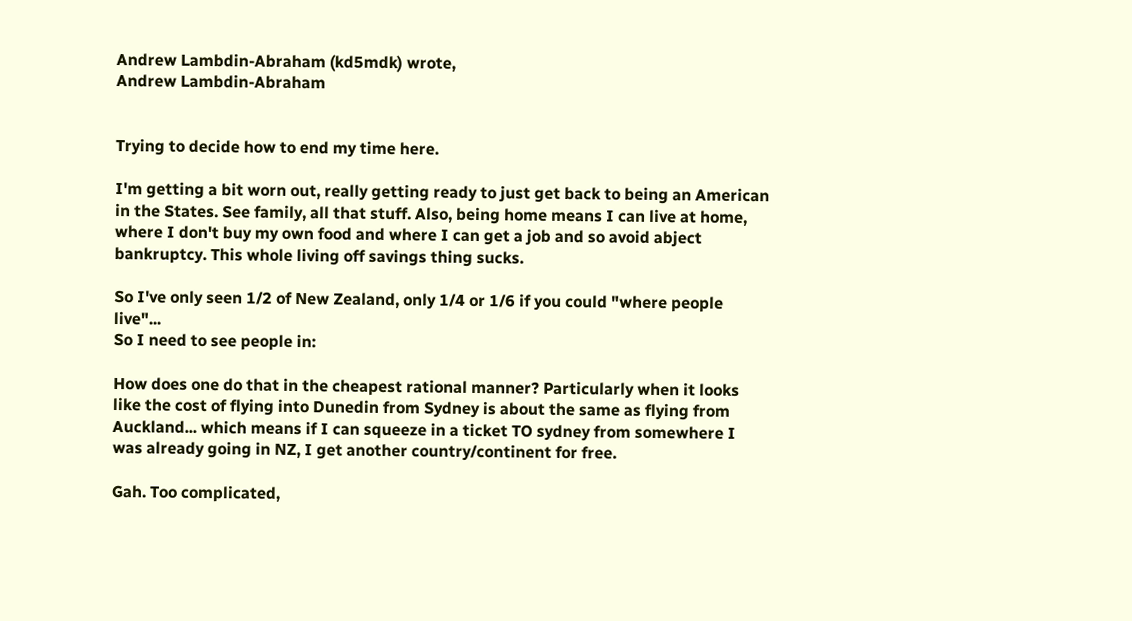Andrew Lambdin-Abraham (kd5mdk) wrote,
Andrew Lambdin-Abraham


Trying to decide how to end my time here.

I'm getting a bit worn out, really getting ready to just get back to being an American in the States. See family, all that stuff. Also, being home means I can live at home, where I don't buy my own food and where I can get a job and so avoid abject bankruptcy. This whole living off savings thing sucks.

So I've only seen 1/2 of New Zealand, only 1/4 or 1/6 if you could "where people live"...
So I need to see people in:

How does one do that in the cheapest rational manner? Particularly when it looks like the cost of flying into Dunedin from Sydney is about the same as flying from Auckland... which means if I can squeeze in a ticket TO sydney from somewhere I was already going in NZ, I get another country/continent for free.

Gah. Too complicated,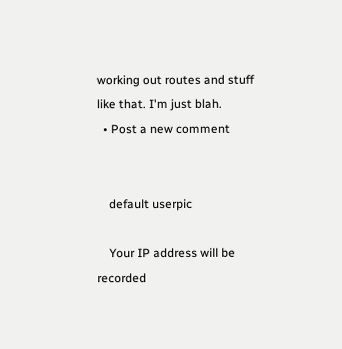working out routes and stuff like that. I'm just blah.
  • Post a new comment


    default userpic

    Your IP address will be recorded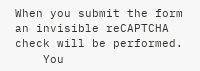When you submit the form an invisible reCAPTCHA check will be performed.
    You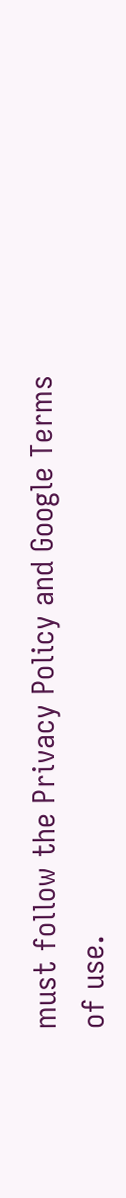must follow the Privacy Policy and Google Terms of use.